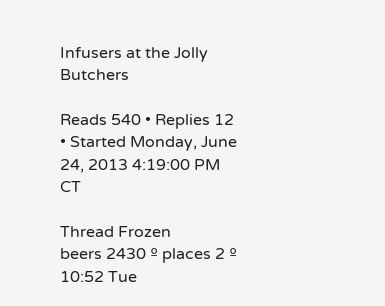Infusers at the Jolly Butchers

Reads 540 • Replies 12 • Started Monday, June 24, 2013 4:19:00 PM CT

Thread Frozen
beers 2430 º places 2 º 10:52 Tue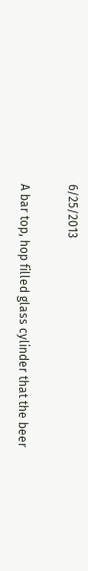6/25/2013

A bar top, hop filled glass cylinder that the beer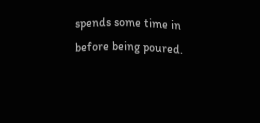spends some time in before being poured.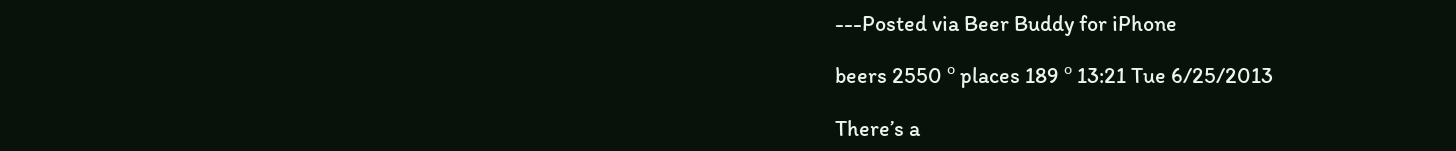---Posted via Beer Buddy for iPhone

beers 2550 º places 189 º 13:21 Tue 6/25/2013

There’s a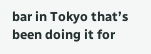bar in Tokyo that’s been doing it for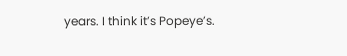years. I think it’s Popeye’s.